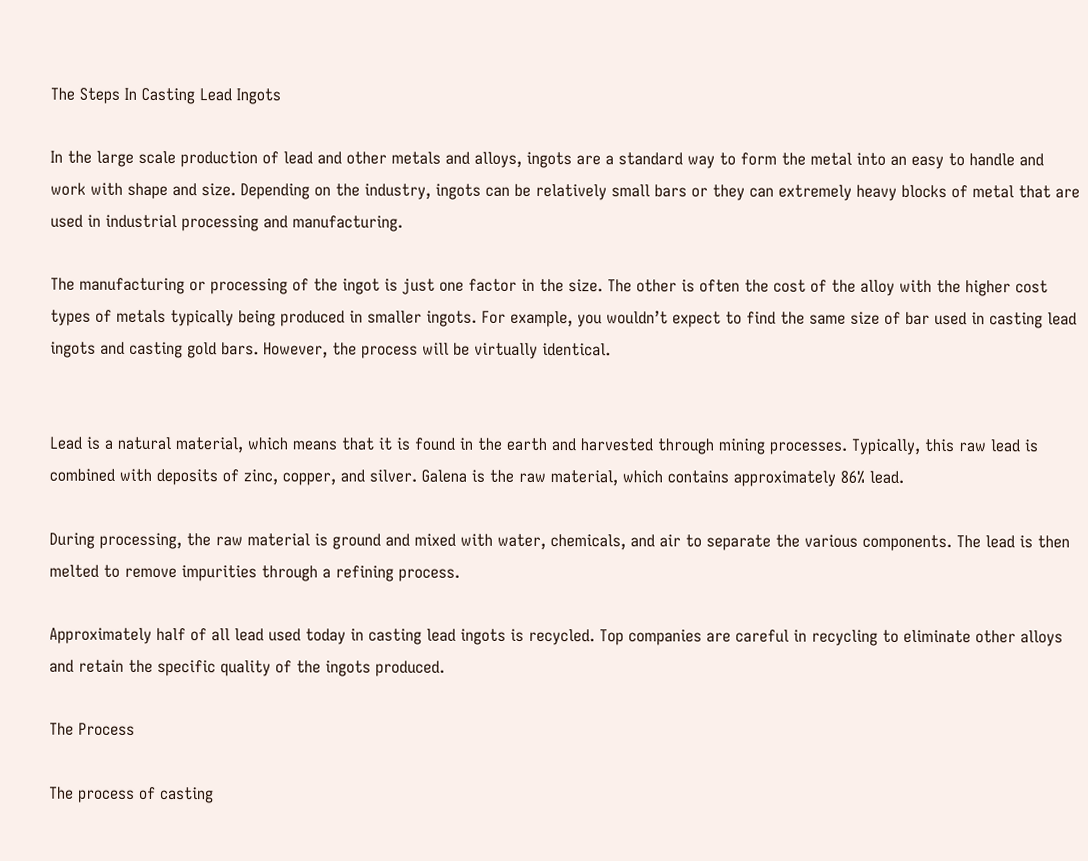The Steps In Casting Lead Ingots

In the large scale production of lead and other metals and alloys, ingots are a standard way to form the metal into an easy to handle and work with shape and size. Depending on the industry, ingots can be relatively small bars or they can extremely heavy blocks of metal that are used in industrial processing and manufacturing.

The manufacturing or processing of the ingot is just one factor in the size. The other is often the cost of the alloy with the higher cost types of metals typically being produced in smaller ingots. For example, you wouldn’t expect to find the same size of bar used in casting lead ingots and casting gold bars. However, the process will be virtually identical.


Lead is a natural material, which means that it is found in the earth and harvested through mining processes. Typically, this raw lead is combined with deposits of zinc, copper, and silver. Galena is the raw material, which contains approximately 86% lead.

During processing, the raw material is ground and mixed with water, chemicals, and air to separate the various components. The lead is then melted to remove impurities through a refining process.

Approximately half of all lead used today in casting lead ingots is recycled. Top companies are careful in recycling to eliminate other alloys and retain the specific quality of the ingots produced.

The Process

The process of casting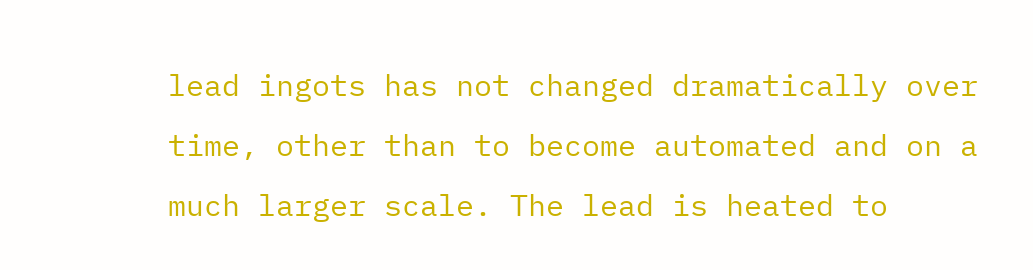lead ingots has not changed dramatically over time, other than to become automated and on a much larger scale. The lead is heated to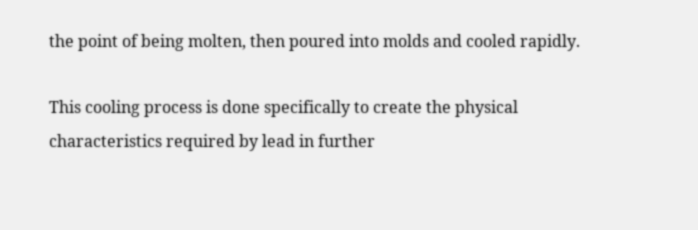the point of being molten, then poured into molds and cooled rapidly.

This cooling process is done specifically to create the physical characteristics required by lead in further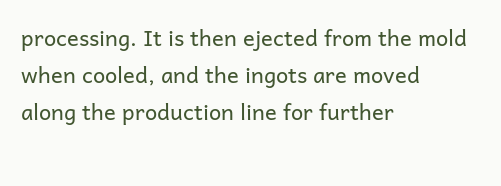processing. It is then ejected from the mold when cooled, and the ingots are moved along the production line for further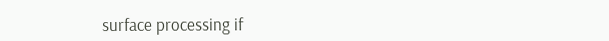surface processing if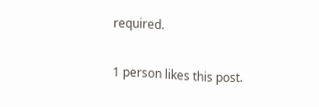required.

1 person likes this post.